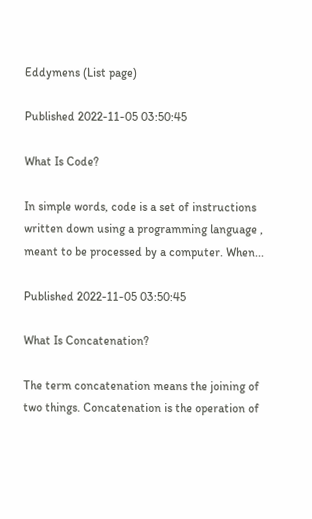Eddymens (List page)

Published 2022-11-05 03:50:45

What Is Code?

In simple words, code is a set of instructions written down using a programming language , meant to be processed by a computer. When...

Published 2022-11-05 03:50:45

What Is Concatenation?

The term concatenation means the joining of two things. Concatenation is the operation of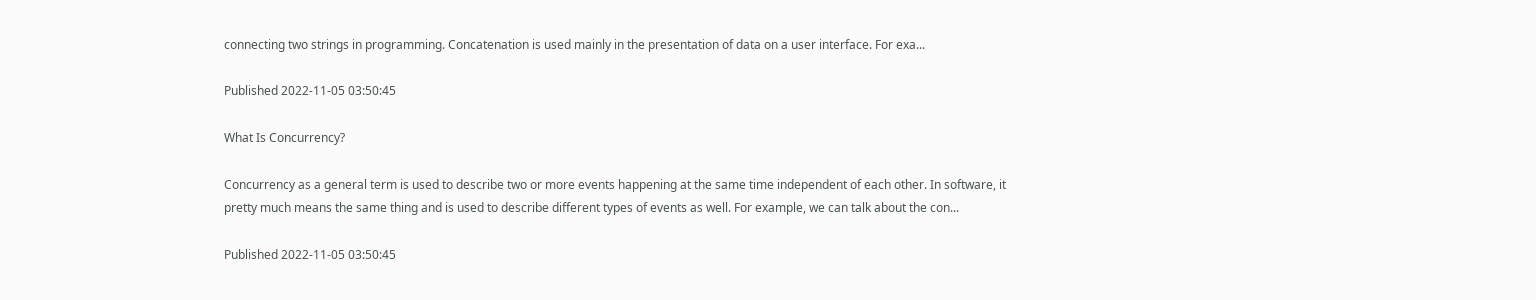connecting two strings in programming. Concatenation is used mainly in the presentation of data on a user interface. For exa...

Published 2022-11-05 03:50:45

What Is Concurrency?

Concurrency as a general term is used to describe two or more events happening at the same time independent of each other. In software, it pretty much means the same thing and is used to describe different types of events as well. For example, we can talk about the con...

Published 2022-11-05 03:50:45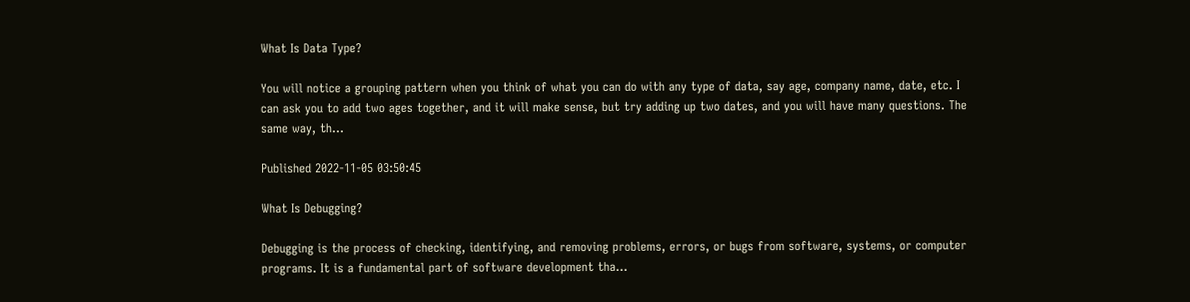What Is Data Type?

You will notice a grouping pattern when you think of what you can do with any type of data, say age, company name, date, etc. I can ask you to add two ages together, and it will make sense, but try adding up two dates, and you will have many questions. The same way, th...

Published 2022-11-05 03:50:45

What Is Debugging?

Debugging is the process of checking, identifying, and removing problems, errors, or bugs from software, systems, or computer programs. It is a fundamental part of software development tha...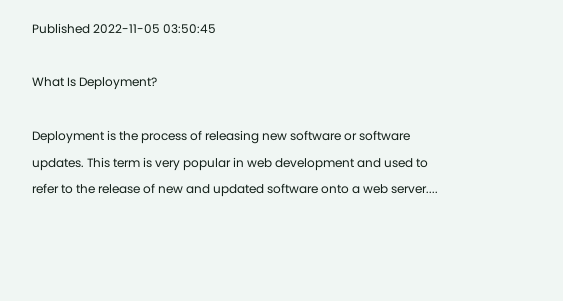Published 2022-11-05 03:50:45

What Is Deployment?

Deployment is the process of releasing new software or software updates. This term is very popular in web development and used to refer to the release of new and updated software onto a web server....